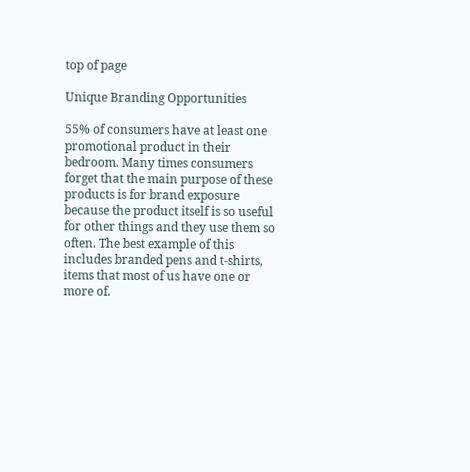top of page

Unique Branding Opportunities

55% of consumers have at least one promotional product in their bedroom. Many times consumers forget that the main purpose of these products is for brand exposure because the product itself is so useful for other things and they use them so often. The best example of this includes branded pens and t-shirts, items that most of us have one or more of.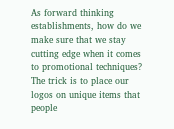As forward thinking establishments, how do we make sure that we stay cutting edge when it comes to promotional techniques? The trick is to place our logos on unique items that people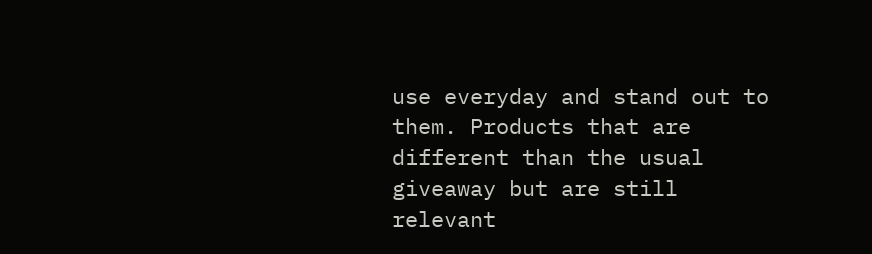use everyday and stand out to them. Products that are different than the usual giveaway but are still relevant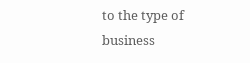to the type of business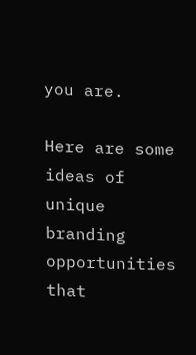you are.

Here are some ideas of unique branding opportunities that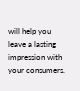will help you leave a lasting impression with your consumers.